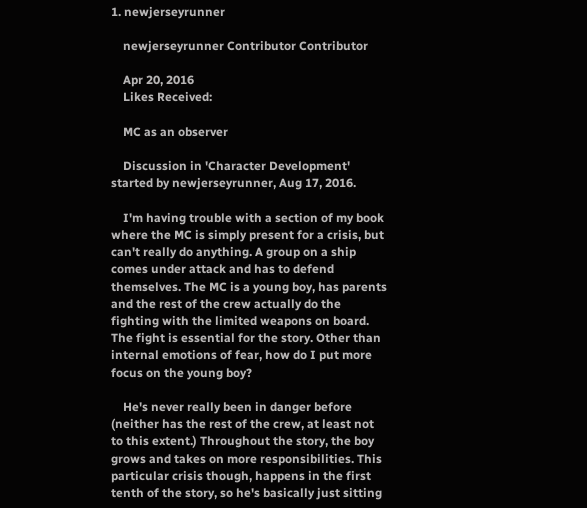1. newjerseyrunner

    newjerseyrunner Contributor Contributor

    Apr 20, 2016
    Likes Received:

    MC as an observer

    Discussion in 'Character Development' started by newjerseyrunner, Aug 17, 2016.

    I'm having trouble with a section of my book where the MC is simply present for a crisis, but can't really do anything. A group on a ship comes under attack and has to defend themselves. The MC is a young boy, has parents and the rest of the crew actually do the fighting with the limited weapons on board. The fight is essential for the story. Other than internal emotions of fear, how do I put more focus on the young boy?

    He's never really been in danger before (neither has the rest of the crew, at least not to this extent.) Throughout the story, the boy grows and takes on more responsibilities. This particular crisis though, happens in the first tenth of the story, so he's basically just sitting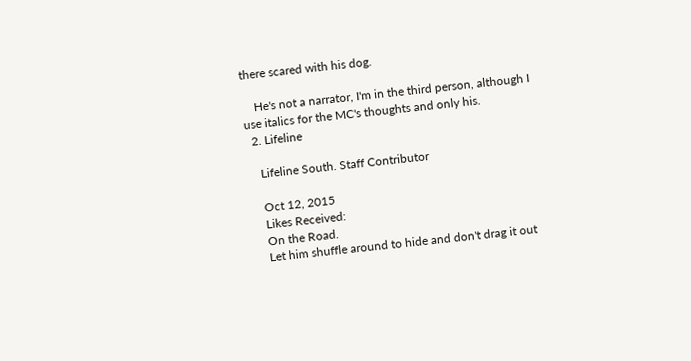there scared with his dog.

    He's not a narrator, I'm in the third person, although I use italics for the MC's thoughts and only his.
  2. Lifeline

    Lifeline South. Staff Contributor

    Oct 12, 2015
    Likes Received:
    On the Road.
    Let him shuffle around to hide and don't drag it out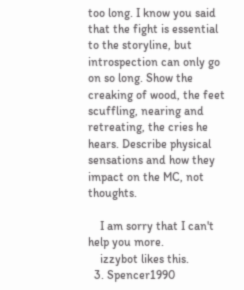too long. I know you said that the fight is essential to the storyline, but introspection can only go on so long. Show the creaking of wood, the feet scuffling, nearing and retreating, the cries he hears. Describe physical sensations and how they impact on the MC, not thoughts.

    I am sorry that I can't help you more.
    izzybot likes this.
  3. Spencer1990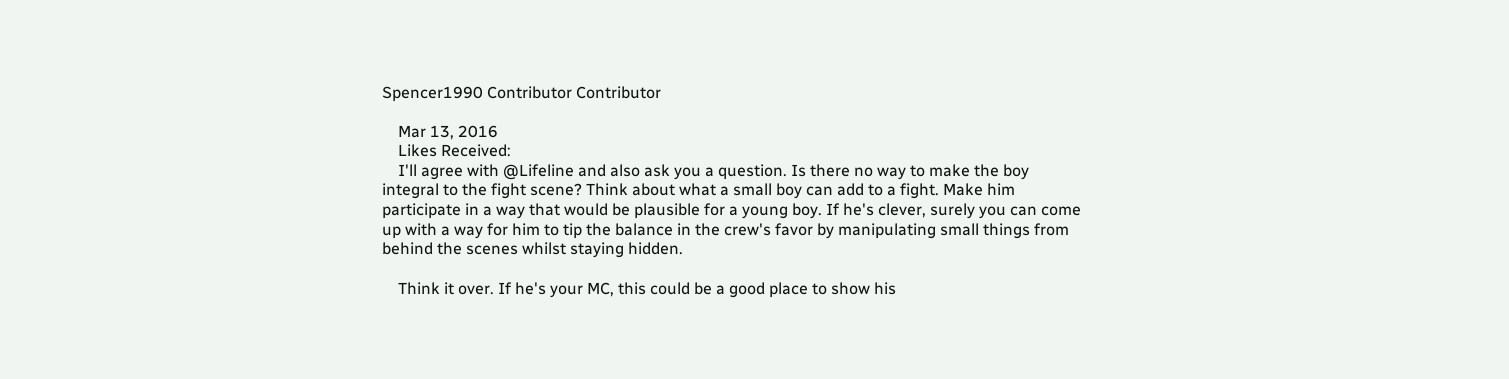Spencer1990 Contributor Contributor

    Mar 13, 2016
    Likes Received:
    I'll agree with @Lifeline and also ask you a question. Is there no way to make the boy integral to the fight scene? Think about what a small boy can add to a fight. Make him participate in a way that would be plausible for a young boy. If he's clever, surely you can come up with a way for him to tip the balance in the crew's favor by manipulating small things from behind the scenes whilst staying hidden.

    Think it over. If he's your MC, this could be a good place to show his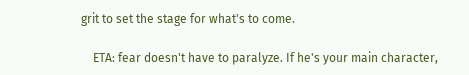grit to set the stage for what's to come.

    ETA: fear doesn't have to paralyze. If he's your main character,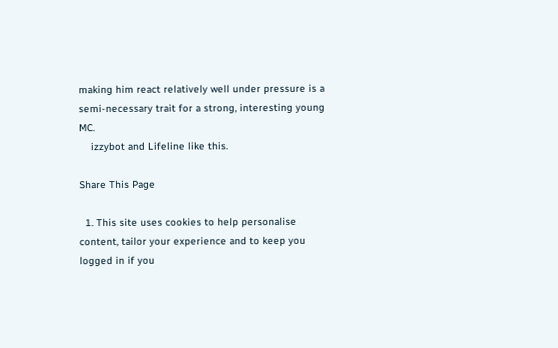making him react relatively well under pressure is a semi-necessary trait for a strong, interesting young MC.
    izzybot and Lifeline like this.

Share This Page

  1. This site uses cookies to help personalise content, tailor your experience and to keep you logged in if you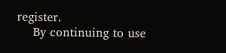register.
    By continuing to use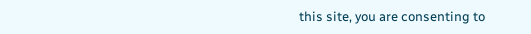this site, you are consenting to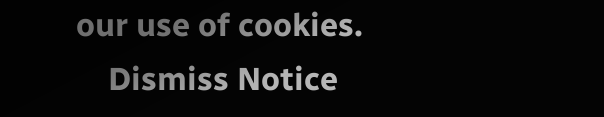our use of cookies.
    Dismiss Notice